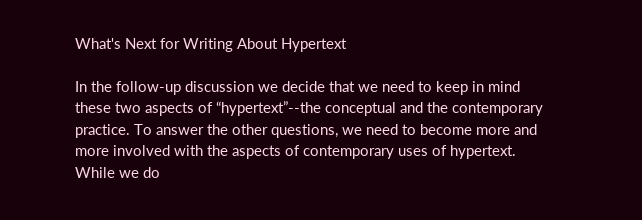What's Next for Writing About Hypertext

In the follow-up discussion we decide that we need to keep in mind these two aspects of “hypertext”--the conceptual and the contemporary practice. To answer the other questions, we need to become more and more involved with the aspects of contemporary uses of hypertext. While we do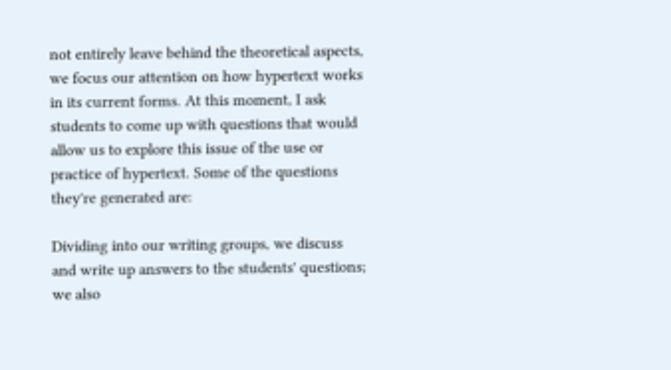not entirely leave behind the theoretical aspects, we focus our attention on how hypertext works in its current forms. At this moment, I ask students to come up with questions that would allow us to explore this issue of the use or practice of hypertext. Some of the questions they're generated are:

Dividing into our writing groups, we discuss and write up answers to the students' questions; we also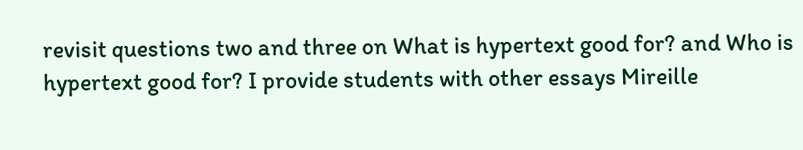revisit questions two and three on What is hypertext good for? and Who is hypertext good for? I provide students with other essays Mireille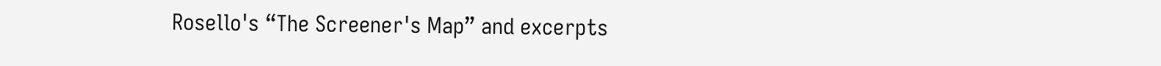Rosello's “The Screener's Map” and excerpts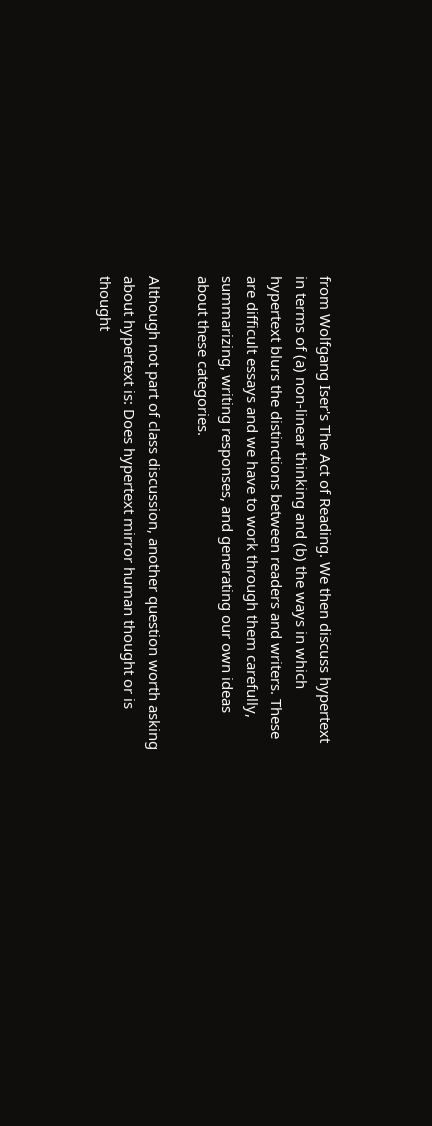from Wolfgang Iser's The Act of Reading. We then discuss hypertext in terms of (a) non-linear thinking and (b) the ways in which hypertext blurs the distinctions between readers and writers. These are difficult essays and we have to work through them carefully, summarizing, writing responses, and generating our own ideas about these categories.

Although not part of class discussion, another question worth asking about hypertext is: Does hypertext mirror human thought or is thought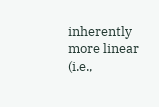inherently more linear (i.e.,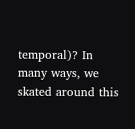temporal)? In many ways, we skated around this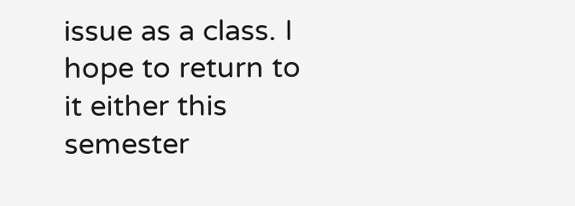issue as a class. I hope to return to it either this semester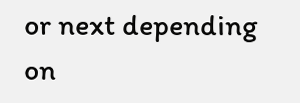or next depending on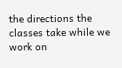the directions the classes take while we work on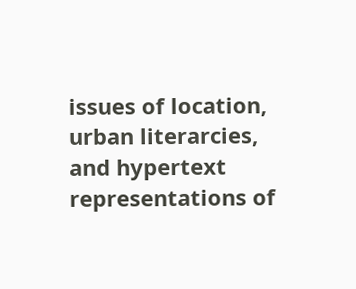issues of location, urban literarcies, and hypertext representations of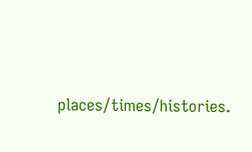places/times/histories.